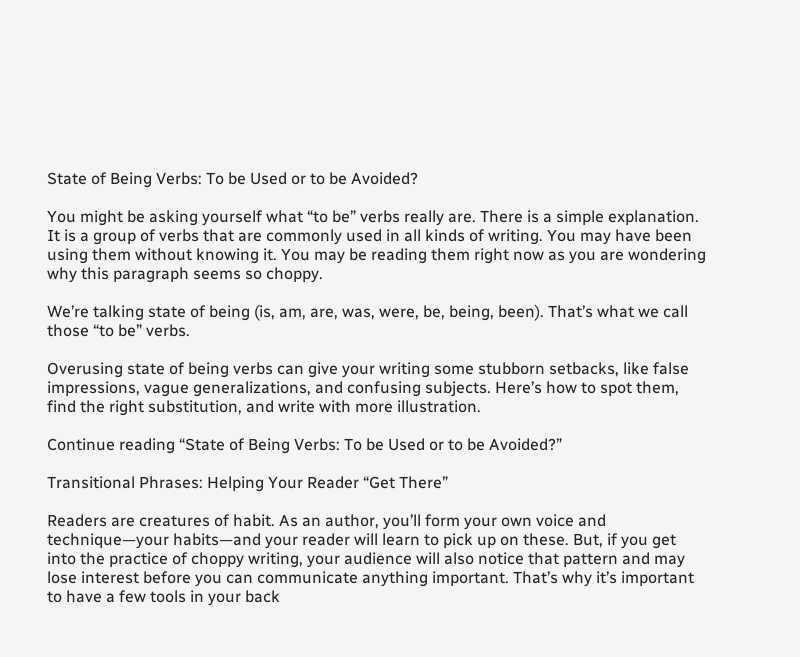State of Being Verbs: To be Used or to be Avoided?

You might be asking yourself what “to be” verbs really are. There is a simple explanation. It is a group of verbs that are commonly used in all kinds of writing. You may have been using them without knowing it. You may be reading them right now as you are wondering why this paragraph seems so choppy.

We’re talking state of being (is, am, are, was, were, be, being, been). That’s what we call those “to be” verbs.

Overusing state of being verbs can give your writing some stubborn setbacks, like false impressions, vague generalizations, and confusing subjects. Here’s how to spot them, find the right substitution, and write with more illustration.

Continue reading “State of Being Verbs: To be Used or to be Avoided?”

Transitional Phrases: Helping Your Reader “Get There”

Readers are creatures of habit. As an author, you’ll form your own voice and technique—your habits—and your reader will learn to pick up on these. But, if you get into the practice of choppy writing, your audience will also notice that pattern and may lose interest before you can communicate anything important. That’s why it’s important to have a few tools in your back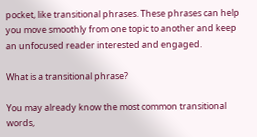pocket, like transitional phrases. These phrases can help you move smoothly from one topic to another and keep an unfocused reader interested and engaged.

What is a transitional phrase?

You may already know the most common transitional words,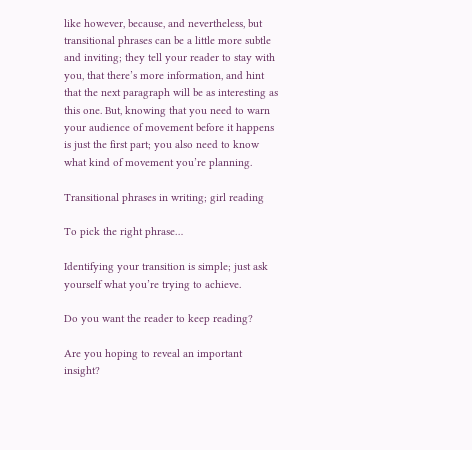like however, because, and nevertheless, but transitional phrases can be a little more subtle and inviting; they tell your reader to stay with you, that there’s more information, and hint that the next paragraph will be as interesting as this one. But, knowing that you need to warn your audience of movement before it happens is just the first part; you also need to know what kind of movement you’re planning.

Transitional phrases in writing; girl reading

To pick the right phrase…

Identifying your transition is simple; just ask yourself what you’re trying to achieve.

Do you want the reader to keep reading?

Are you hoping to reveal an important insight?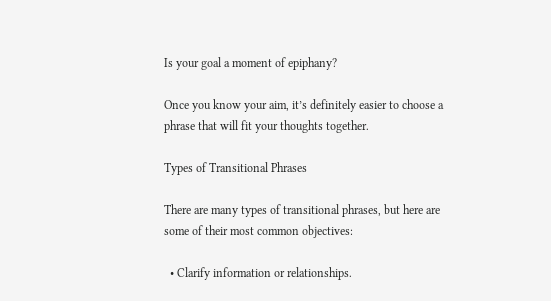Is your goal a moment of epiphany?

Once you know your aim, it’s definitely easier to choose a phrase that will fit your thoughts together.

Types of Transitional Phrases

There are many types of transitional phrases, but here are some of their most common objectives:

  • Clarify information or relationships.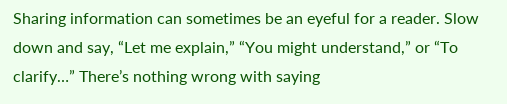Sharing information can sometimes be an eyeful for a reader. Slow down and say, “Let me explain,” “You might understand,” or “To clarify…” There’s nothing wrong with saying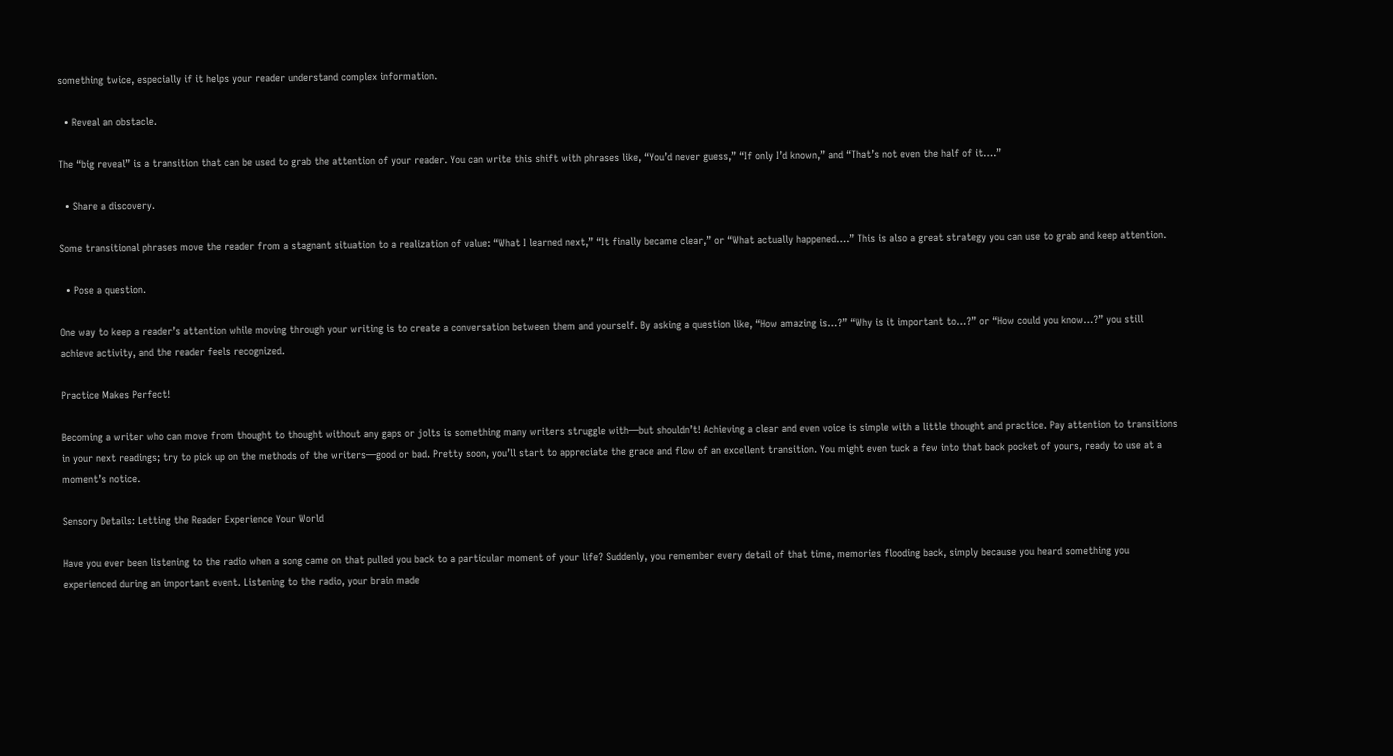something twice, especially if it helps your reader understand complex information.

  • Reveal an obstacle.

The “big reveal” is a transition that can be used to grab the attention of your reader. You can write this shift with phrases like, “You’d never guess,” “If only I’d known,” and “That’s not even the half of it….”

  • Share a discovery.

Some transitional phrases move the reader from a stagnant situation to a realization of value: “What I learned next,” “It finally became clear,” or “What actually happened….” This is also a great strategy you can use to grab and keep attention.

  • Pose a question.

One way to keep a reader’s attention while moving through your writing is to create a conversation between them and yourself. By asking a question like, “How amazing is…?” “Why is it important to…?” or “How could you know…?” you still achieve activity, and the reader feels recognized.

Practice Makes Perfect!

Becoming a writer who can move from thought to thought without any gaps or jolts is something many writers struggle with—but shouldn’t! Achieving a clear and even voice is simple with a little thought and practice. Pay attention to transitions in your next readings; try to pick up on the methods of the writers—good or bad. Pretty soon, you’ll start to appreciate the grace and flow of an excellent transition. You might even tuck a few into that back pocket of yours, ready to use at a moment’s notice.

Sensory Details: Letting the Reader Experience Your World

Have you ever been listening to the radio when a song came on that pulled you back to a particular moment of your life? Suddenly, you remember every detail of that time, memories flooding back, simply because you heard something you experienced during an important event. Listening to the radio, your brain made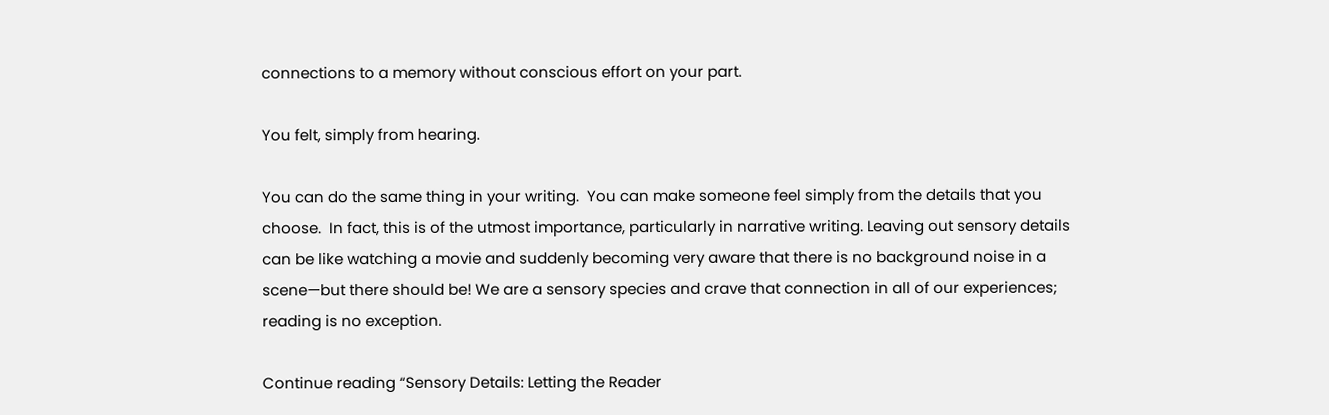connections to a memory without conscious effort on your part.

You felt, simply from hearing.

You can do the same thing in your writing.  You can make someone feel simply from the details that you choose.  In fact, this is of the utmost importance, particularly in narrative writing. Leaving out sensory details can be like watching a movie and suddenly becoming very aware that there is no background noise in a scene—but there should be! We are a sensory species and crave that connection in all of our experiences; reading is no exception.

Continue reading “Sensory Details: Letting the Reader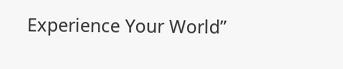Experience Your World”